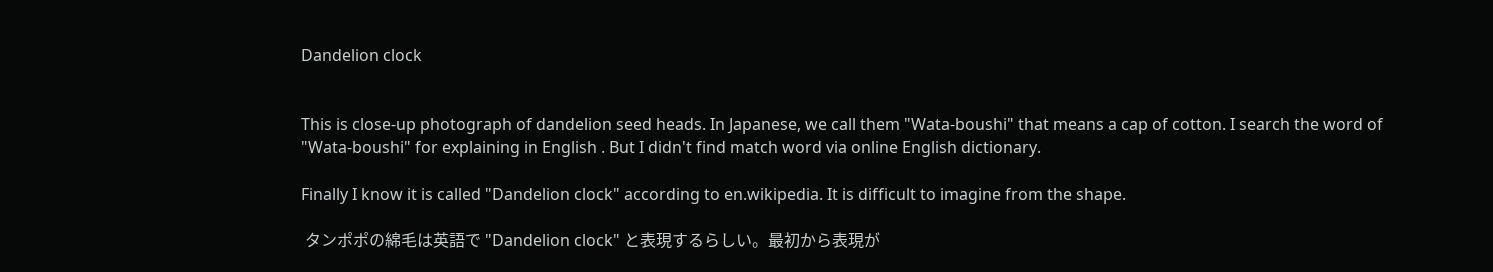Dandelion clock


This is close-up photograph of dandelion seed heads. In Japanese, we call them "Wata-boushi" that means a cap of cotton. I search the word of "Wata-boushi" for explaining in English . But I didn't find match word via online English dictionary.

Finally I know it is called "Dandelion clock" according to en.wikipedia. It is difficult to imagine from the shape.

 タンポポの綿毛は英語で "Dandelion clock" と表現するらしい。最初から表現が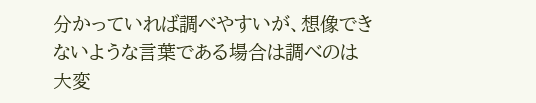分かっていれば調べやすいが、想像できないような言葉である場合は調べのは大変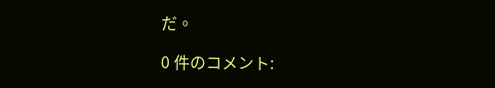だ。

0 件のコメント: